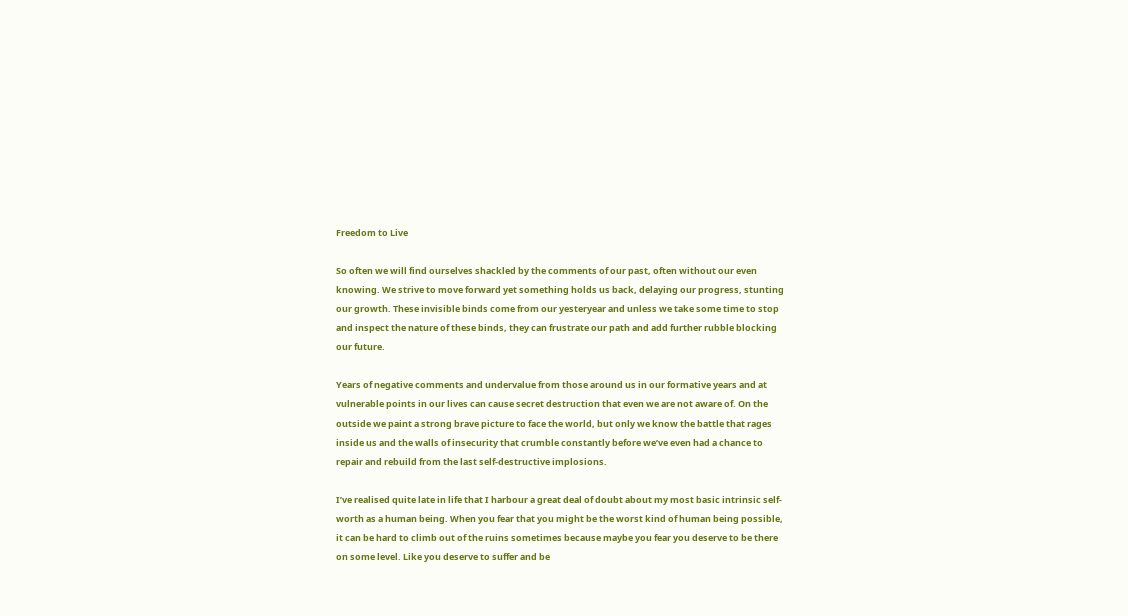Freedom to Live

So often we will find ourselves shackled by the comments of our past, often without our even knowing. We strive to move forward yet something holds us back, delaying our progress, stunting our growth. These invisible binds come from our yesteryear and unless we take some time to stop and inspect the nature of these binds, they can frustrate our path and add further rubble blocking our future.

Years of negative comments and undervalue from those around us in our formative years and at vulnerable points in our lives can cause secret destruction that even we are not aware of. On the outside we paint a strong brave picture to face the world, but only we know the battle that rages inside us and the walls of insecurity that crumble constantly before we’ve even had a chance to repair and rebuild from the last self-destructive implosions.

I’ve realised quite late in life that I harbour a great deal of doubt about my most basic intrinsic self-worth as a human being. When you fear that you might be the worst kind of human being possible, it can be hard to climb out of the ruins sometimes because maybe you fear you deserve to be there on some level. Like you deserve to suffer and be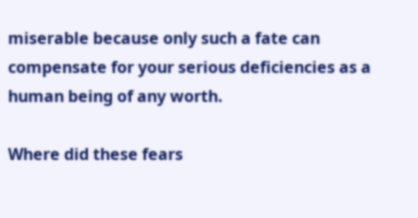miserable because only such a fate can compensate for your serious deficiencies as a human being of any worth.

Where did these fears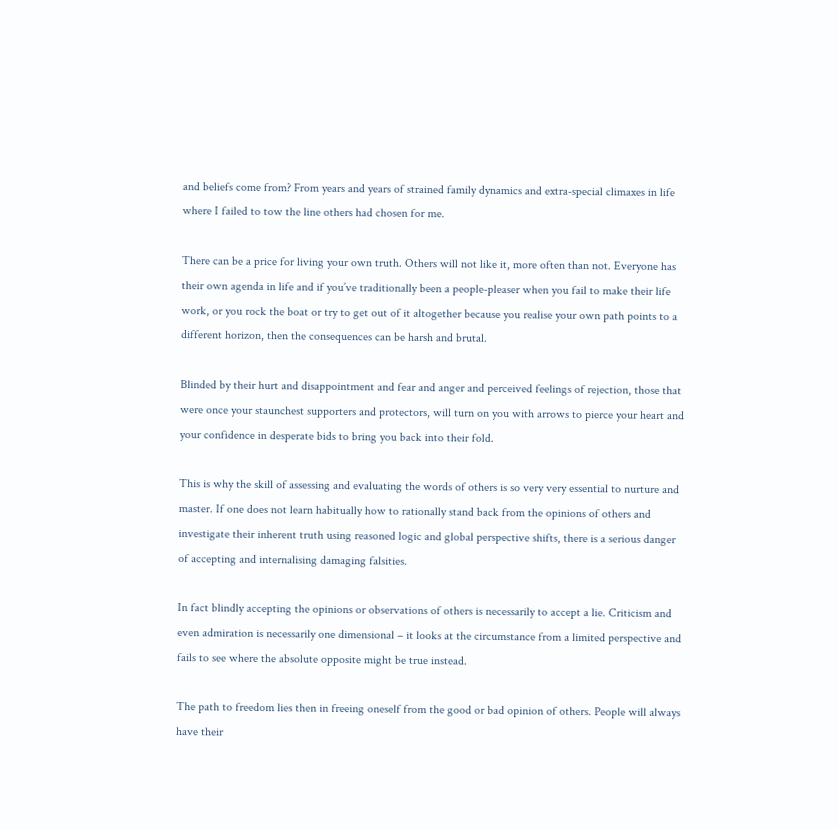and beliefs come from? From years and years of strained family dynamics and extra-special climaxes in life where I failed to tow the line others had chosen for me.

There can be a price for living your own truth. Others will not like it, more often than not. Everyone has their own agenda in life and if you’ve traditionally been a people-pleaser when you fail to make their life work, or you rock the boat or try to get out of it altogether because you realise your own path points to a different horizon, then the consequences can be harsh and brutal.

Blinded by their hurt and disappointment and fear and anger and perceived feelings of rejection, those that were once your staunchest supporters and protectors, will turn on you with arrows to pierce your heart and your confidence in desperate bids to bring you back into their fold.

This is why the skill of assessing and evaluating the words of others is so very very essential to nurture and master. If one does not learn habitually how to rationally stand back from the opinions of others and investigate their inherent truth using reasoned logic and global perspective shifts, there is a serious danger of accepting and internalising damaging falsities.

In fact blindly accepting the opinions or observations of others is necessarily to accept a lie. Criticism and even admiration is necessarily one dimensional – it looks at the circumstance from a limited perspective and fails to see where the absolute opposite might be true instead.

The path to freedom lies then in freeing oneself from the good or bad opinion of others. People will always have their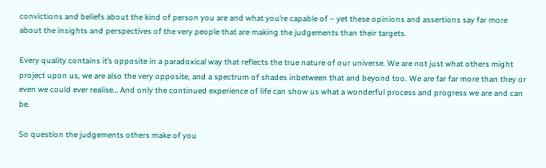convictions and beliefs about the kind of person you are and what you’re capable of – yet these opinions and assertions say far more about the insights and perspectives of the very people that are making the judgements than their targets.

Every quality contains it’s opposite in a paradoxical way that reflects the true nature of our universe. We are not just what others might project upon us, we are also the very opposite, and a spectrum of shades inbetween that and beyond too. We are far far more than they or even we could ever realise… And only the continued experience of life can show us what a wonderful process and progress we are and can be.

So question the judgements others make of you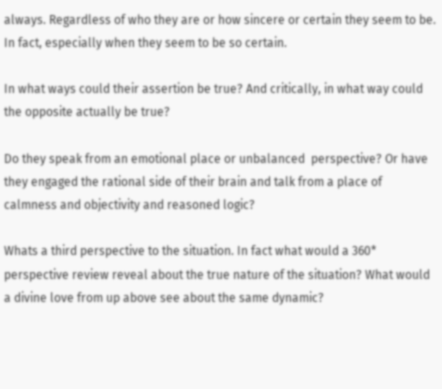always. Regardless of who they are or how sincere or certain they seem to be. In fact, especially when they seem to be so certain.

In what ways could their assertion be true? And critically, in what way could the opposite actually be true?

Do they speak from an emotional place or unbalanced  perspective? Or have they engaged the rational side of their brain and talk from a place of calmness and objectivity and reasoned logic?

Whats a third perspective to the situation. In fact what would a 360* perspective review reveal about the true nature of the situation? What would a divine love from up above see about the same dynamic?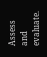Assess and evaluate.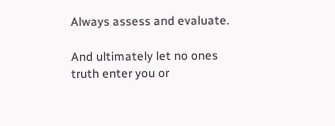Always assess and evaluate.

And ultimately let no ones truth enter you or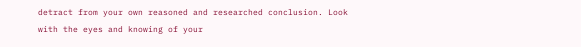detract from your own reasoned and researched conclusion. Look with the eyes and knowing of your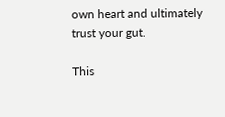own heart and ultimately trust your gut.

This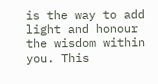is the way to add light and honour the wisdom within you. This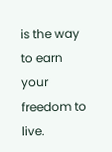is the way to earn your freedom to live.